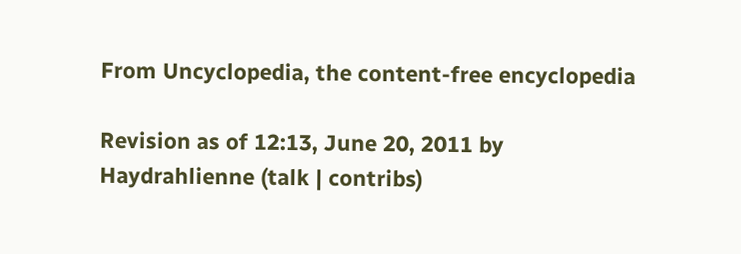From Uncyclopedia, the content-free encyclopedia

Revision as of 12:13, June 20, 2011 by Haydrahlienne (talk | contribs)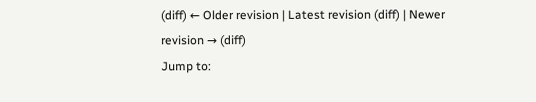(diff) ← Older revision | Latest revision (diff) | Newer revision → (diff)
Jump to: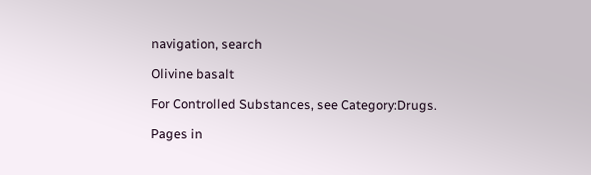navigation, search

Olivine basalt

For Controlled Substances, see Category:Drugs.

Pages in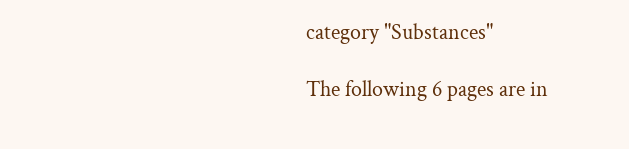category "Substances"

The following 6 pages are in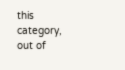this category, out of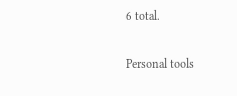6 total.

Personal tools